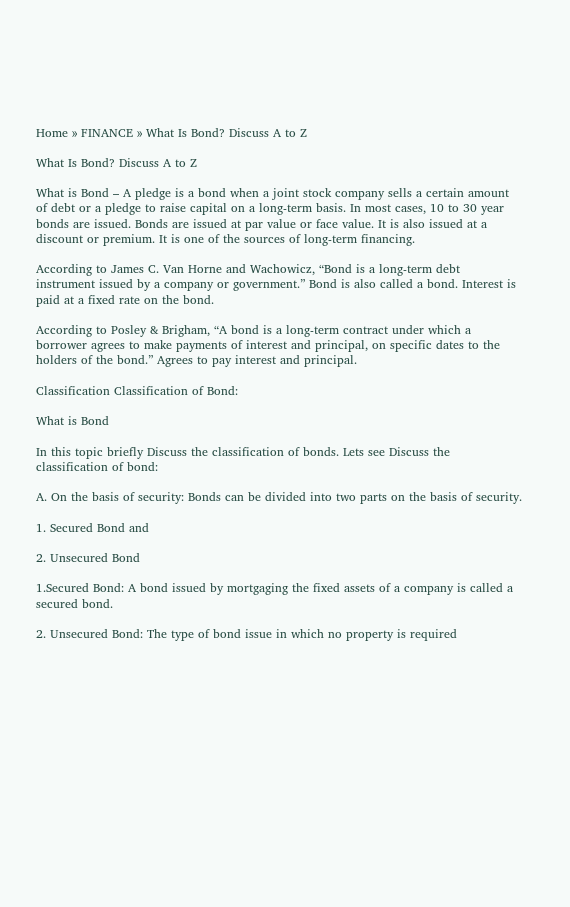Home » FINANCE » What Is Bond? Discuss A to Z

What Is Bond? Discuss A to Z

What is Bond – A pledge is a bond when a joint stock company sells a certain amount of debt or a pledge to raise capital on a long-term basis. In most cases, 10 to 30 year bonds are issued. Bonds are issued at par value or face value. It is also issued at a discount or premium. It is one of the sources of long-term financing.

According to James C. Van Horne and Wachowicz, “Bond is a long-term debt instrument issued by a company or government.” Bond is also called a bond. Interest is paid at a fixed rate on the bond.

According to Posley & Brigham, “A bond is a long-term contract under which a borrower agrees to make payments of interest and principal, on specific dates to the holders of the bond.” Agrees to pay interest and principal.

Classification Classification of Bond:

What is Bond

In this topic briefly Discuss the classification of bonds. Lets see Discuss the classification of bond:

A. On the basis of security: Bonds can be divided into two parts on the basis of security.

1. Secured Bond and

2. Unsecured Bond

1.Secured Bond: A bond issued by mortgaging the fixed assets of a company is called a secured bond.

2. Unsecured Bond: The type of bond issue in which no property is required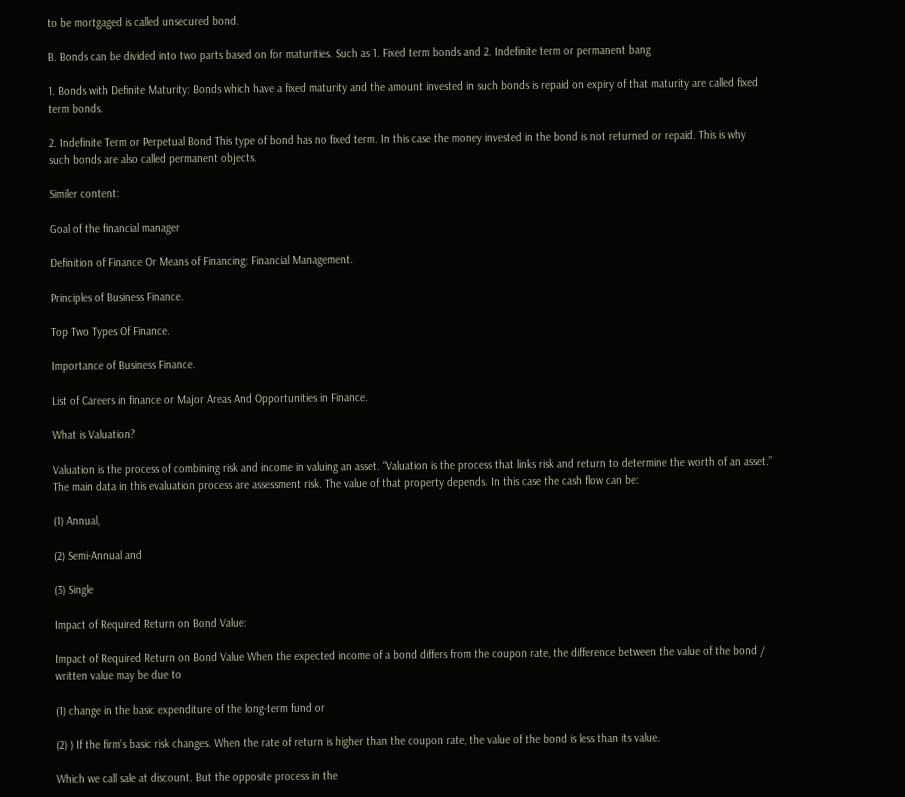to be mortgaged is called unsecured bond.

B. Bonds can be divided into two parts based on for maturities. Such as 1. Fixed term bonds and 2. Indefinite term or permanent bang

1. Bonds with Definite Maturity: Bonds which have a fixed maturity and the amount invested in such bonds is repaid on expiry of that maturity are called fixed term bonds.

2. Indefinite Term or Perpetual Bond This type of bond has no fixed term. In this case the money invested in the bond is not returned or repaid. This is why such bonds are also called permanent objects.

Similer content:

Goal of the financial manager

Definition of Finance Or Means of Financing: Financial Management.

Principles of Business Finance.

Top Two Types Of Finance.

Importance of Business Finance.

List of Careers in finance or Major Areas And Opportunities in Finance.

What is Valuation?

Valuation is the process of combining risk and income in valuing an asset. “Valuation is the process that links risk and return to determine the worth of an asset.” The main data in this evaluation process are assessment risk. The value of that property depends. In this case the cash flow can be:

(1) Annual,

(2) Semi-Annual and

(3) Single

Impact of Required Return on Bond Value:

Impact of Required Return on Bond Value When the expected income of a bond differs from the coupon rate, the difference between the value of the bond / written value may be due to

(1) change in the basic expenditure of the long-term fund or

(2) ) If the firm’s basic risk changes. When the rate of return is higher than the coupon rate, the value of the bond is less than its value.

Which we call sale at discount. But the opposite process in the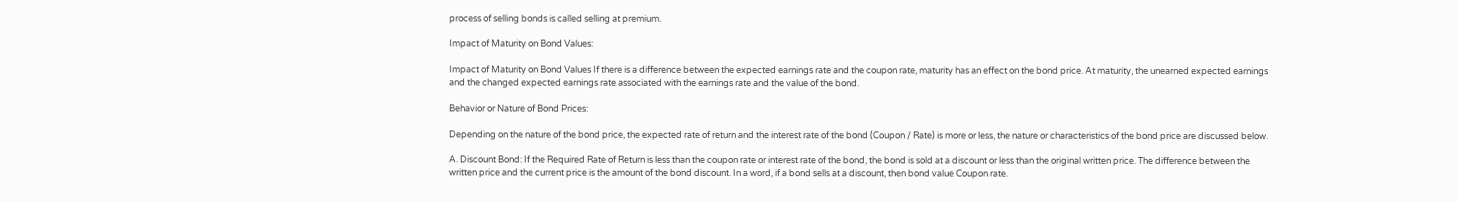process of selling bonds is called selling at premium.

Impact of Maturity on Bond Values:

Impact of Maturity on Bond Values If there is a difference between the expected earnings rate and the coupon rate, maturity has an effect on the bond price. At maturity, the unearned expected earnings and the changed expected earnings rate associated with the earnings rate and the value of the bond.

Behavior or Nature of Bond Prices:

Depending on the nature of the bond price, the expected rate of return and the interest rate of the bond (Coupon / Rate) is more or less, the nature or characteristics of the bond price are discussed below.

A. Discount Bond: If the Required Rate of Return is less than the coupon rate or interest rate of the bond, the bond is sold at a discount or less than the original written price. The difference between the written price and the current price is the amount of the bond discount. In a word, if a bond sells at a discount, then bond value Coupon rate.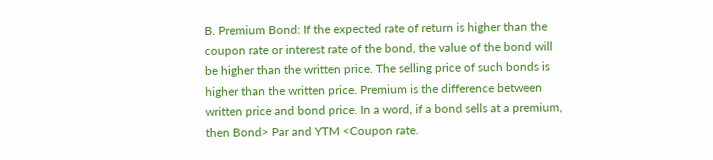B. Premium Bond: If the expected rate of return is higher than the coupon rate or interest rate of the bond, the value of the bond will be higher than the written price. The selling price of such bonds is higher than the written price. Premium is the difference between written price and bond price. In a word, if a bond sells at a premium, then Bond> Par and YTM <Coupon rate.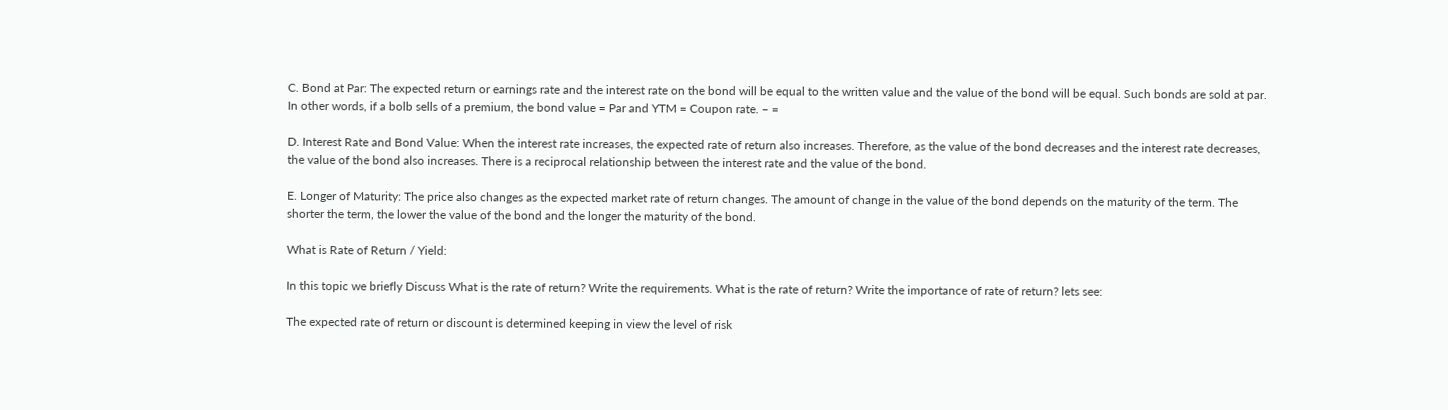C. Bond at Par: The expected return or earnings rate and the interest rate on the bond will be equal to the written value and the value of the bond will be equal. Such bonds are sold at par. In other words, if a bolb sells of a premium, the bond value = Par and YTM = Coupon rate. – =

D. Interest Rate and Bond Value: When the interest rate increases, the expected rate of return also increases. Therefore, as the value of the bond decreases and the interest rate decreases, the value of the bond also increases. There is a reciprocal relationship between the interest rate and the value of the bond.

E. Longer of Maturity: The price also changes as the expected market rate of return changes. The amount of change in the value of the bond depends on the maturity of the term. The shorter the term, the lower the value of the bond and the longer the maturity of the bond.

What is Rate of Return / Yield:

In this topic we briefly Discuss What is the rate of return? Write the requirements. What is the rate of return? Write the importance of rate of return? lets see:

The expected rate of return or discount is determined keeping in view the level of risk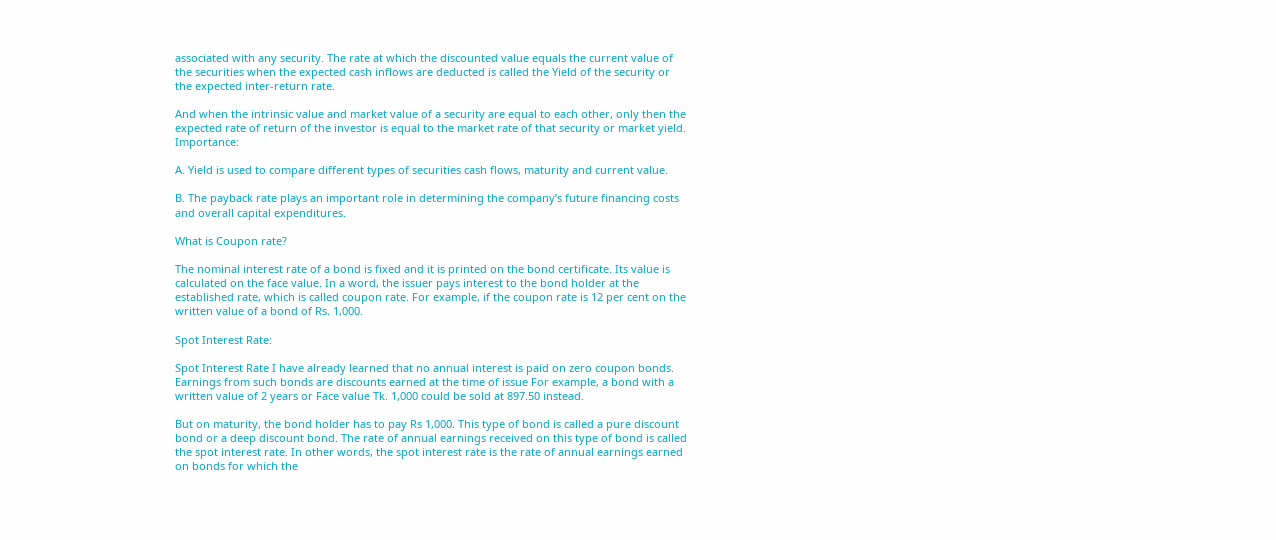associated with any security. The rate at which the discounted value equals the current value of the securities when the expected cash inflows are deducted is called the Yield of the security or the expected inter-return rate.

And when the intrinsic value and market value of a security are equal to each other, only then the expected rate of return of the investor is equal to the market rate of that security or market yield. Importance:

A. Yield is used to compare different types of securities cash flows, maturity and current value.

B. The payback rate plays an important role in determining the company’s future financing costs and overall capital expenditures.

What is Coupon rate?

The nominal interest rate of a bond is fixed and it is printed on the bond certificate. Its value is calculated on the face value. In a word, the issuer pays interest to the bond holder at the established rate, which is called coupon rate. For example, if the coupon rate is 12 per cent on the written value of a bond of Rs. 1,000.

Spot Interest Rate:

Spot Interest Rate I have already learned that no annual interest is paid on zero coupon bonds. Earnings from such bonds are discounts earned at the time of issue For example, a bond with a written value of 2 years or Face value Tk. 1,000 could be sold at 897.50 instead.

But on maturity, the bond holder has to pay Rs 1,000. This type of bond is called a pure discount bond or a deep discount bond. The rate of annual earnings received on this type of bond is called the spot interest rate. In other words, the spot interest rate is the rate of annual earnings earned on bonds for which the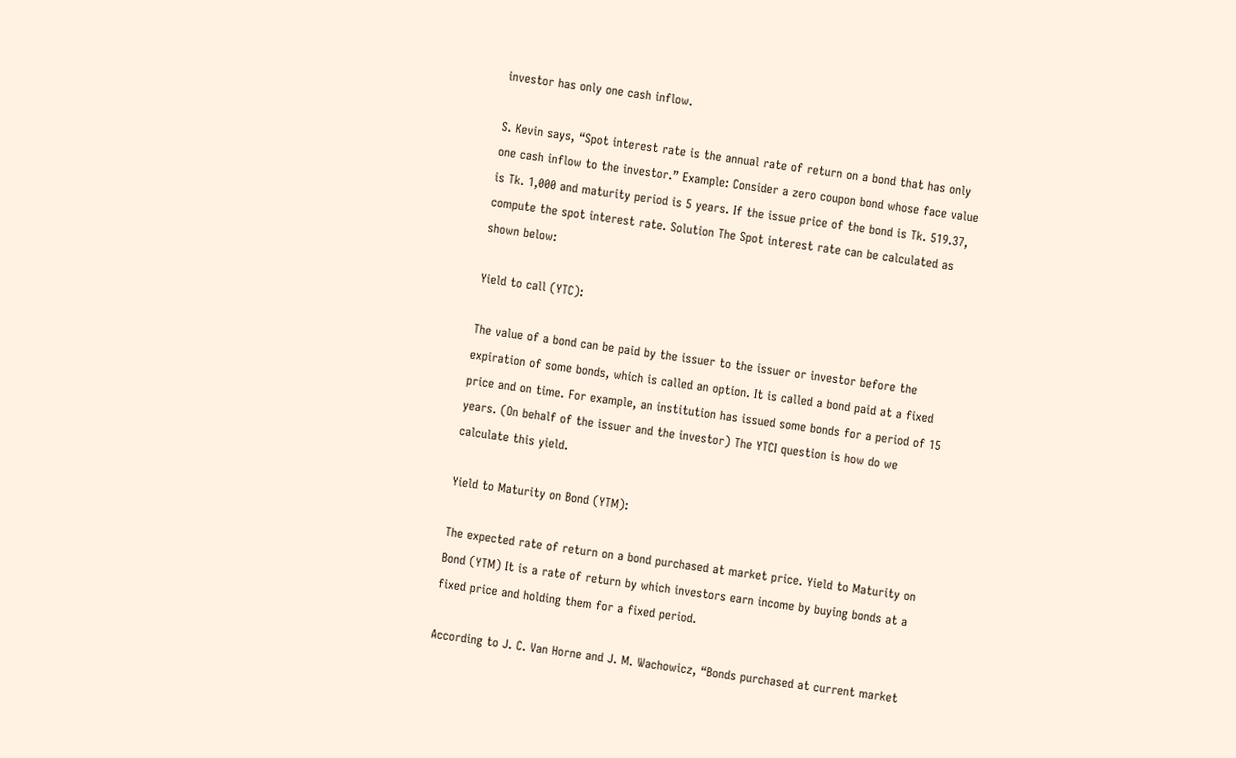investor has only one cash inflow.

S. Kevin says, “Spot interest rate is the annual rate of return on a bond that has only one cash inflow to the investor.” Example: Consider a zero coupon bond whose face value is Tk. 1,000 and maturity period is 5 years. If the issue price of the bond is Tk. 519.37, compute the spot interest rate. Solution The Spot interest rate can be calculated as shown below:

Yield to call (YTC):

The value of a bond can be paid by the issuer to the issuer or investor before the expiration of some bonds, which is called an option. It is called a bond paid at a fixed price and on time. For example, an institution has issued some bonds for a period of 15 years. (On behalf of the issuer and the investor) The YTCI question is how do we calculate this yield.

Yield to Maturity on Bond (YTM):

The expected rate of return on a bond purchased at market price. Yield to Maturity on Bond (YTM) It is a rate of return by which investors earn income by buying bonds at a fixed price and holding them for a fixed period.

According to J. C. Van Horne and J. M. Wachowicz, “Bonds purchased at current market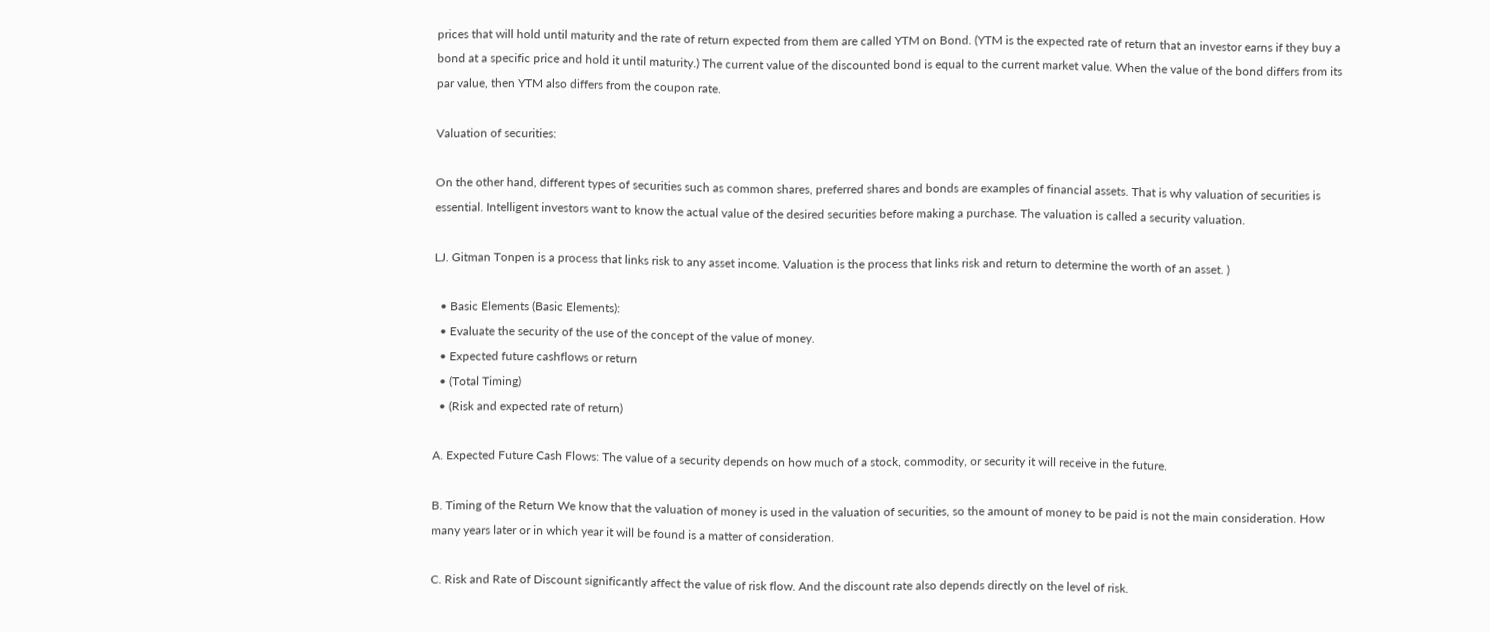prices that will hold until maturity and the rate of return expected from them are called YTM on Bond. (YTM is the expected rate of return that an investor earns if they buy a bond at a specific price and hold it until maturity.) The current value of the discounted bond is equal to the current market value. When the value of the bond differs from its par value, then YTM also differs from the coupon rate.

Valuation of securities:

On the other hand, different types of securities such as common shares, preferred shares and bonds are examples of financial assets. That is why valuation of securities is essential. Intelligent investors want to know the actual value of the desired securities before making a purchase. The valuation is called a security valuation.

LJ. Gitman Tonpen is a process that links risk to any asset income. Valuation is the process that links risk and return to determine the worth of an asset. )

  • Basic Elements (Basic Elements):
  • Evaluate the security of the use of the concept of the value of money.
  • Expected future cashflows or return
  • (Total Timing)
  • (Risk and expected rate of return)

A. Expected Future Cash Flows: The value of a security depends on how much of a stock, commodity, or security it will receive in the future.

B. Timing of the Return We know that the valuation of money is used in the valuation of securities, so the amount of money to be paid is not the main consideration. How many years later or in which year it will be found is a matter of consideration.

C. Risk and Rate of Discount significantly affect the value of risk flow. And the discount rate also depends directly on the level of risk.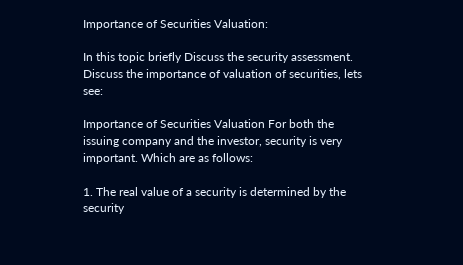Importance of Securities Valuation:

In this topic briefly Discuss the security assessment. Discuss the importance of valuation of securities, lets see:

Importance of Securities Valuation For both the issuing company and the investor, security is very important. Which are as follows:

1. The real value of a security is determined by the security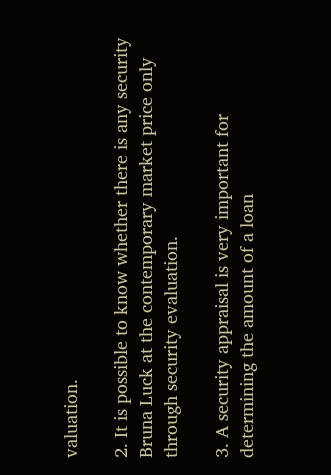valuation.

2. It is possible to know whether there is any security Bruna Luck at the contemporary market price only through security evaluation.

3. A security appraisal is very important for determining the amount of a loan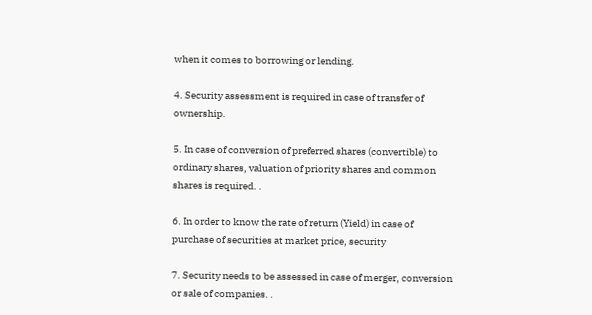when it comes to borrowing or lending.

4. Security assessment is required in case of transfer of ownership.

5. In case of conversion of preferred shares (convertible) to ordinary shares, valuation of priority shares and common shares is required. .

6. In order to know the rate of return (Yield) in case of purchase of securities at market price, security

7. Security needs to be assessed in case of merger, conversion or sale of companies. .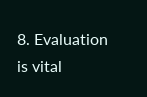8. Evaluation is vital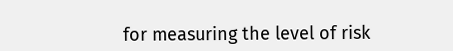for measuring the level of risk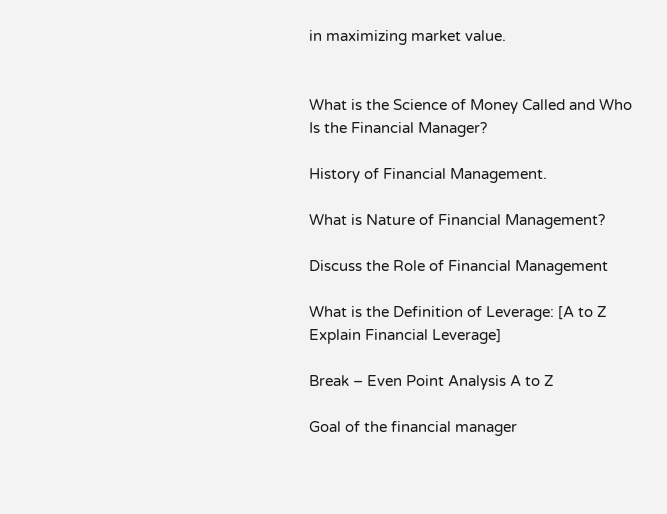in maximizing market value.


What is the Science of Money Called and Who Is the Financial Manager?

History of Financial Management.

What is Nature of Financial Management?

Discuss the Role of Financial Management

What is the Definition of Leverage: [A to Z Explain Financial Leverage]

Break – Even Point Analysis A to Z

Goal of the financial manager